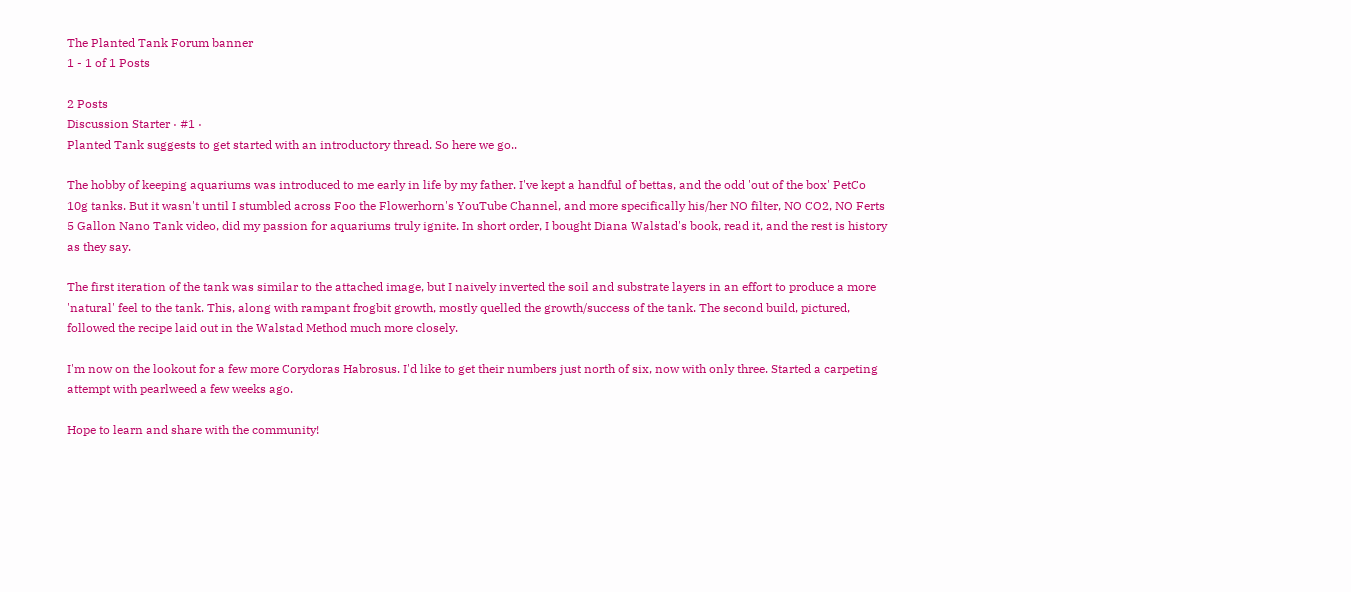The Planted Tank Forum banner
1 - 1 of 1 Posts

2 Posts
Discussion Starter · #1 ·
Planted Tank suggests to get started with an introductory thread. So here we go..

The hobby of keeping aquariums was introduced to me early in life by my father. I've kept a handful of bettas, and the odd 'out of the box' PetCo 10g tanks. But it wasn't until I stumbled across Foo the Flowerhorn's YouTube Channel, and more specifically his/her NO filter, NO CO2, NO Ferts 5 Gallon Nano Tank video, did my passion for aquariums truly ignite. In short order, I bought Diana Walstad's book, read it, and the rest is history as they say.

The first iteration of the tank was similar to the attached image, but I naively inverted the soil and substrate layers in an effort to produce a more 'natural' feel to the tank. This, along with rampant frogbit growth, mostly quelled the growth/success of the tank. The second build, pictured, followed the recipe laid out in the Walstad Method much more closely.

I'm now on the lookout for a few more Corydoras Habrosus. I'd like to get their numbers just north of six, now with only three. Started a carpeting attempt with pearlweed a few weeks ago.

Hope to learn and share with the community!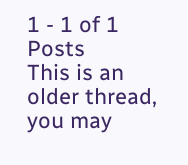1 - 1 of 1 Posts
This is an older thread, you may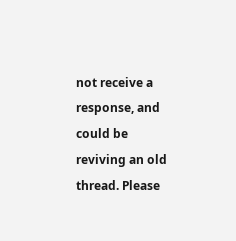not receive a response, and could be reviving an old thread. Please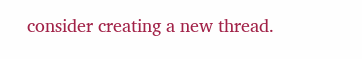consider creating a new thread.